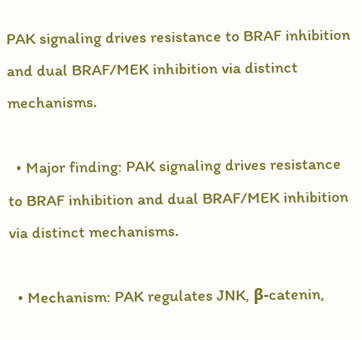PAK signaling drives resistance to BRAF inhibition and dual BRAF/MEK inhibition via distinct mechanisms.

  • Major finding: PAK signaling drives resistance to BRAF inhibition and dual BRAF/MEK inhibition via distinct mechanisms.

  • Mechanism: PAK regulates JNK, β-catenin,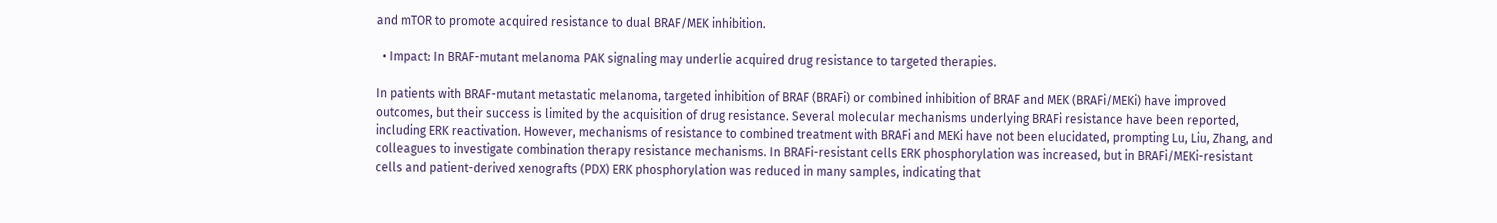and mTOR to promote acquired resistance to dual BRAF/MEK inhibition.

  • Impact: In BRAF-mutant melanoma PAK signaling may underlie acquired drug resistance to targeted therapies.

In patients with BRAF-mutant metastatic melanoma, targeted inhibition of BRAF (BRAFi) or combined inhibition of BRAF and MEK (BRAFi/MEKi) have improved outcomes, but their success is limited by the acquisition of drug resistance. Several molecular mechanisms underlying BRAFi resistance have been reported, including ERK reactivation. However, mechanisms of resistance to combined treatment with BRAFi and MEKi have not been elucidated, prompting Lu, Liu, Zhang, and colleagues to investigate combination therapy resistance mechanisms. In BRAFi-resistant cells ERK phosphorylation was increased, but in BRAFi/MEKi-resistant cells and patient-derived xenografts (PDX) ERK phosphorylation was reduced in many samples, indicating that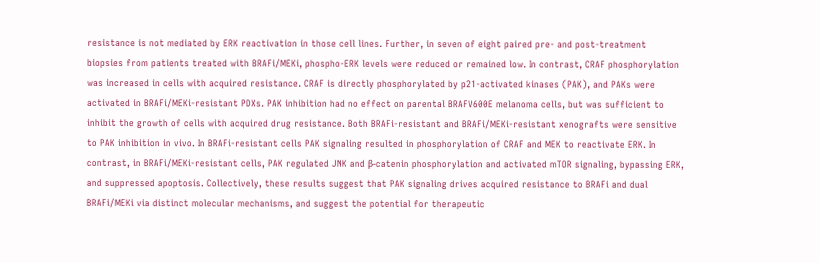resistance is not mediated by ERK reactivation in those cell lines. Further, in seven of eight paired pre- and post-treatment biopsies from patients treated with BRAFi/MEKi, phospho-ERK levels were reduced or remained low. In contrast, CRAF phosphorylation was increased in cells with acquired resistance. CRAF is directly phosphorylated by p21-activated kinases (PAK), and PAKs were activated in BRAFi/MEKi-resistant PDXs. PAK inhibition had no effect on parental BRAFV600E melanoma cells, but was sufficient to inhibit the growth of cells with acquired drug resistance. Both BRAFi-resistant and BRAFi/MEKi-resistant xenografts were sensitive to PAK inhibition in vivo. In BRAFi-resistant cells PAK signaling resulted in phosphorylation of CRAF and MEK to reactivate ERK. In contrast, in BRAFi/MEKi-resistant cells, PAK regulated JNK and β-catenin phosphorylation and activated mTOR signaling, bypassing ERK, and suppressed apoptosis. Collectively, these results suggest that PAK signaling drives acquired resistance to BRAFi and dual BRAFi/MEKi via distinct molecular mechanisms, and suggest the potential for therapeutic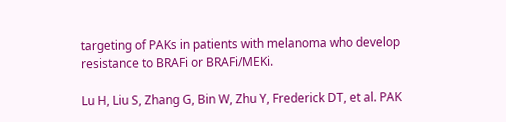targeting of PAKs in patients with melanoma who develop resistance to BRAFi or BRAFi/MEKi.

Lu H, Liu S, Zhang G, Bin W, Zhu Y, Frederick DT, et al. PAK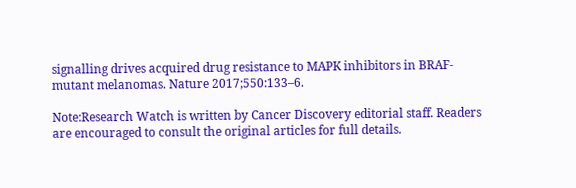signalling drives acquired drug resistance to MAPK inhibitors in BRAF-mutant melanomas. Nature 2017;550:133–6.

Note:Research Watch is written by Cancer Discovery editorial staff. Readers are encouraged to consult the original articles for full details.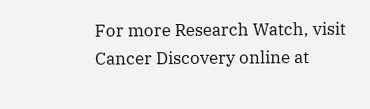For more Research Watch, visit Cancer Discovery online at